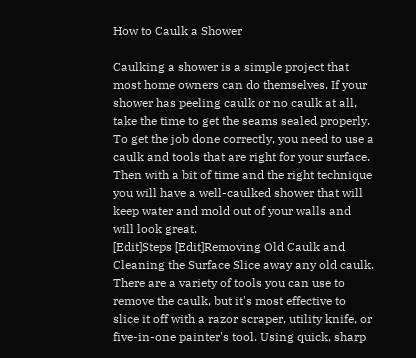How to Caulk a Shower

Caulking a shower is a simple project that most home owners can do themselves. If your shower has peeling caulk or no caulk at all, take the time to get the seams sealed properly. To get the job done correctly, you need to use a caulk and tools that are right for your surface. Then with a bit of time and the right technique you will have a well-caulked shower that will keep water and mold out of your walls and will look great.
[Edit]Steps [Edit]Removing Old Caulk and Cleaning the Surface Slice away any old caulk. There are a variety of tools you can use to remove the caulk, but it's most effective to slice it off with a razor scraper, utility knife, or five-in-one painter's tool. Using quick, sharp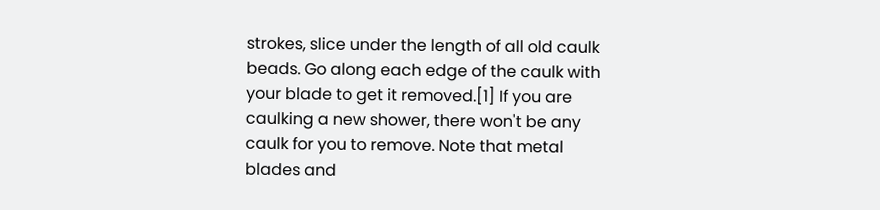strokes, slice under the length of all old caulk beads. Go along each edge of the caulk with your blade to get it removed.[1] If you are caulking a new shower, there won't be any caulk for you to remove. Note that metal blades and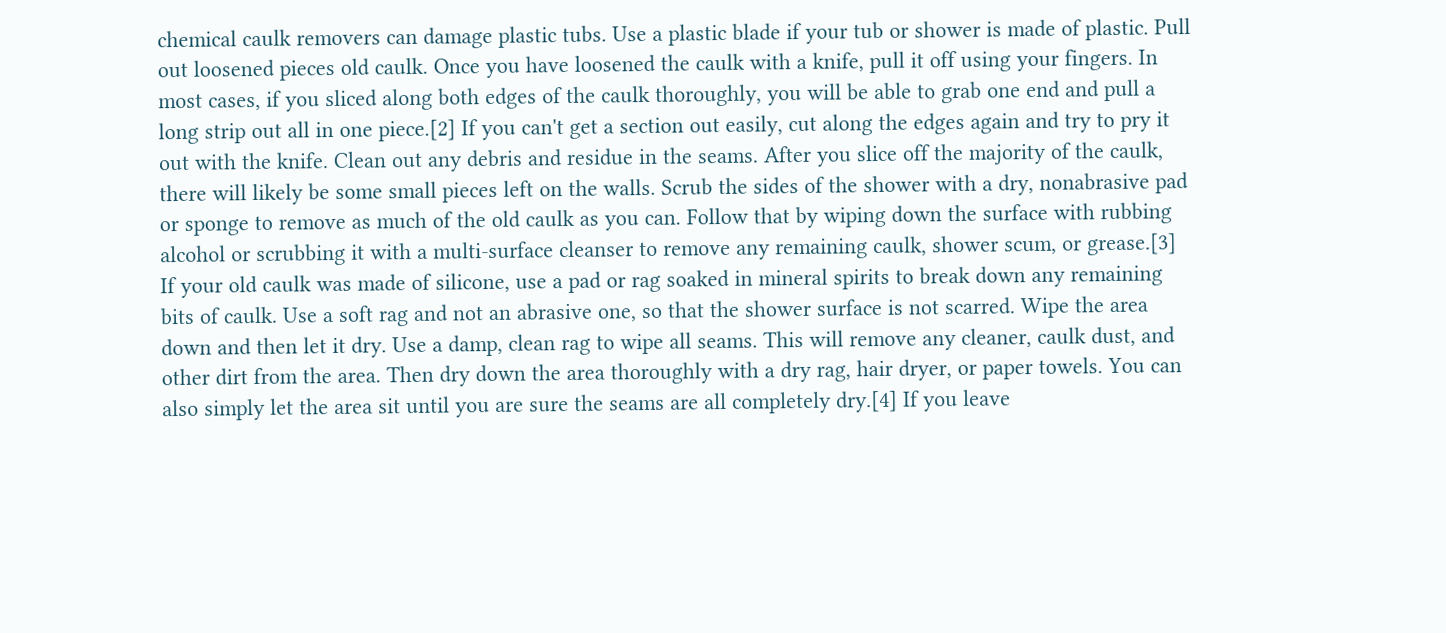chemical caulk removers can damage plastic tubs. Use a plastic blade if your tub or shower is made of plastic. Pull out loosened pieces old caulk. Once you have loosened the caulk with a knife, pull it off using your fingers. In most cases, if you sliced along both edges of the caulk thoroughly, you will be able to grab one end and pull a long strip out all in one piece.[2] If you can't get a section out easily, cut along the edges again and try to pry it out with the knife. Clean out any debris and residue in the seams. After you slice off the majority of the caulk, there will likely be some small pieces left on the walls. Scrub the sides of the shower with a dry, nonabrasive pad or sponge to remove as much of the old caulk as you can. Follow that by wiping down the surface with rubbing alcohol or scrubbing it with a multi-surface cleanser to remove any remaining caulk, shower scum, or grease.[3] If your old caulk was made of silicone, use a pad or rag soaked in mineral spirits to break down any remaining bits of caulk. Use a soft rag and not an abrasive one, so that the shower surface is not scarred. Wipe the area down and then let it dry. Use a damp, clean rag to wipe all seams. This will remove any cleaner, caulk dust, and other dirt from the area. Then dry down the area thoroughly with a dry rag, hair dryer, or paper towels. You can also simply let the area sit until you are sure the seams are all completely dry.[4] If you leave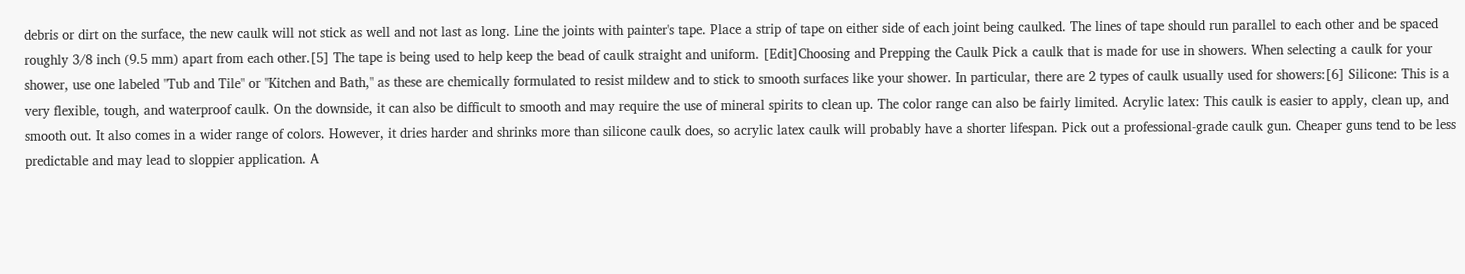debris or dirt on the surface, the new caulk will not stick as well and not last as long. Line the joints with painter's tape. Place a strip of tape on either side of each joint being caulked. The lines of tape should run parallel to each other and be spaced roughly 3/8 inch (9.5 mm) apart from each other.[5] The tape is being used to help keep the bead of caulk straight and uniform. [Edit]Choosing and Prepping the Caulk Pick a caulk that is made for use in showers. When selecting a caulk for your shower, use one labeled "Tub and Tile" or "Kitchen and Bath," as these are chemically formulated to resist mildew and to stick to smooth surfaces like your shower. In particular, there are 2 types of caulk usually used for showers:[6] Silicone: This is a very flexible, tough, and waterproof caulk. On the downside, it can also be difficult to smooth and may require the use of mineral spirits to clean up. The color range can also be fairly limited. Acrylic latex: This caulk is easier to apply, clean up, and smooth out. It also comes in a wider range of colors. However, it dries harder and shrinks more than silicone caulk does, so acrylic latex caulk will probably have a shorter lifespan. Pick out a professional-grade caulk gun. Cheaper guns tend to be less predictable and may lead to sloppier application. A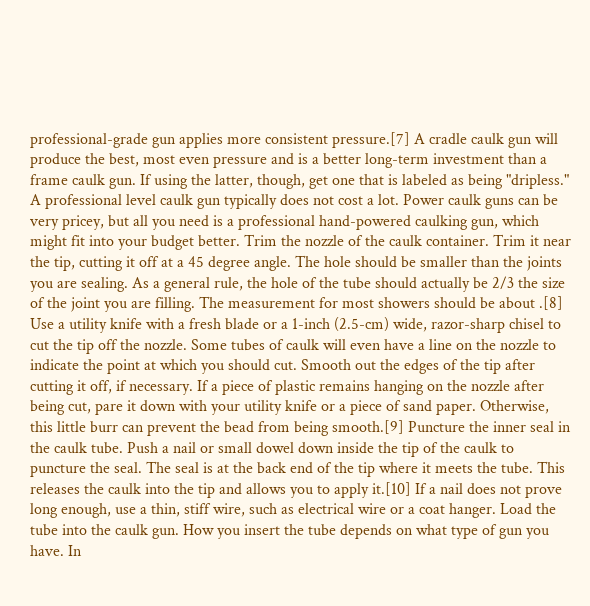professional-grade gun applies more consistent pressure.[7] A cradle caulk gun will produce the best, most even pressure and is a better long-term investment than a frame caulk gun. If using the latter, though, get one that is labeled as being "dripless." A professional level caulk gun typically does not cost a lot. Power caulk guns can be very pricey, but all you need is a professional hand-powered caulking gun, which might fit into your budget better. Trim the nozzle of the caulk container. Trim it near the tip, cutting it off at a 45 degree angle. The hole should be smaller than the joints you are sealing. As a general rule, the hole of the tube should actually be 2/3 the size of the joint you are filling. The measurement for most showers should be about .[8] Use a utility knife with a fresh blade or a 1-inch (2.5-cm) wide, razor-sharp chisel to cut the tip off the nozzle. Some tubes of caulk will even have a line on the nozzle to indicate the point at which you should cut. Smooth out the edges of the tip after cutting it off, if necessary. If a piece of plastic remains hanging on the nozzle after being cut, pare it down with your utility knife or a piece of sand paper. Otherwise, this little burr can prevent the bead from being smooth.[9] Puncture the inner seal in the caulk tube. Push a nail or small dowel down inside the tip of the caulk to puncture the seal. The seal is at the back end of the tip where it meets the tube. This releases the caulk into the tip and allows you to apply it.[10] If a nail does not prove long enough, use a thin, stiff wire, such as electrical wire or a coat hanger. Load the tube into the caulk gun. How you insert the tube depends on what type of gun you have. In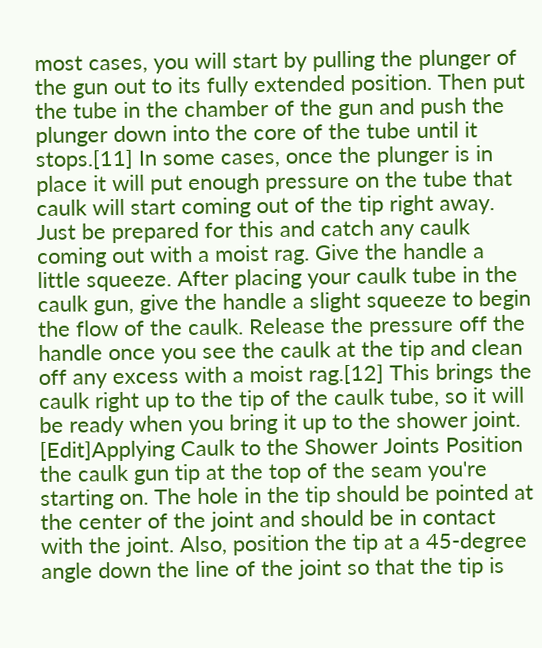most cases, you will start by pulling the plunger of the gun out to its fully extended position. Then put the tube in the chamber of the gun and push the plunger down into the core of the tube until it stops.[11] In some cases, once the plunger is in place it will put enough pressure on the tube that caulk will start coming out of the tip right away. Just be prepared for this and catch any caulk coming out with a moist rag. Give the handle a little squeeze. After placing your caulk tube in the caulk gun, give the handle a slight squeeze to begin the flow of the caulk. Release the pressure off the handle once you see the caulk at the tip and clean off any excess with a moist rag.[12] This brings the caulk right up to the tip of the caulk tube, so it will be ready when you bring it up to the shower joint. [Edit]Applying Caulk to the Shower Joints Position the caulk gun tip at the top of the seam you're starting on. The hole in the tip should be pointed at the center of the joint and should be in contact with the joint. Also, position the tip at a 45-degree angle down the line of the joint so that the tip is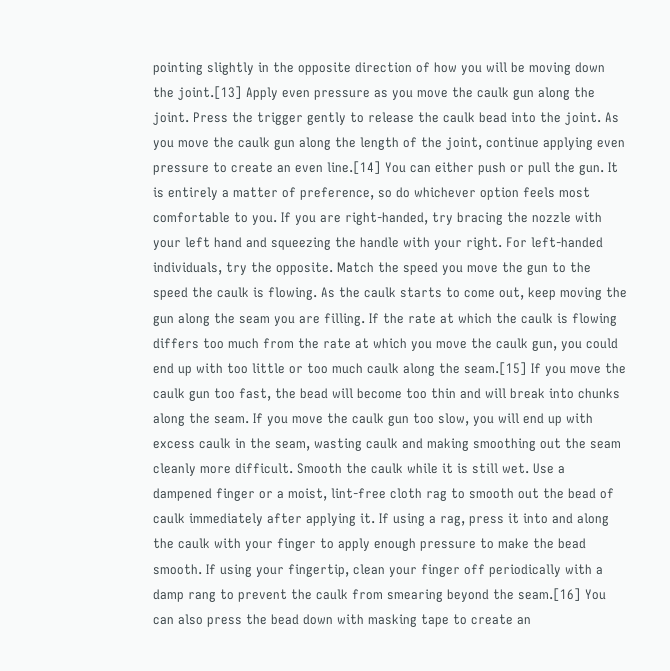pointing slightly in the opposite direction of how you will be moving down the joint.[13] Apply even pressure as you move the caulk gun along the joint. Press the trigger gently to release the caulk bead into the joint. As you move the caulk gun along the length of the joint, continue applying even pressure to create an even line.[14] You can either push or pull the gun. It is entirely a matter of preference, so do whichever option feels most comfortable to you. If you are right-handed, try bracing the nozzle with your left hand and squeezing the handle with your right. For left-handed individuals, try the opposite. Match the speed you move the gun to the speed the caulk is flowing. As the caulk starts to come out, keep moving the gun along the seam you are filling. If the rate at which the caulk is flowing differs too much from the rate at which you move the caulk gun, you could end up with too little or too much caulk along the seam.[15] If you move the caulk gun too fast, the bead will become too thin and will break into chunks along the seam. If you move the caulk gun too slow, you will end up with excess caulk in the seam, wasting caulk and making smoothing out the seam cleanly more difficult. Smooth the caulk while it is still wet. Use a dampened finger or a moist, lint-free cloth rag to smooth out the bead of caulk immediately after applying it. If using a rag, press it into and along the caulk with your finger to apply enough pressure to make the bead smooth. If using your fingertip, clean your finger off periodically with a damp rang to prevent the caulk from smearing beyond the seam.[16] You can also press the bead down with masking tape to create an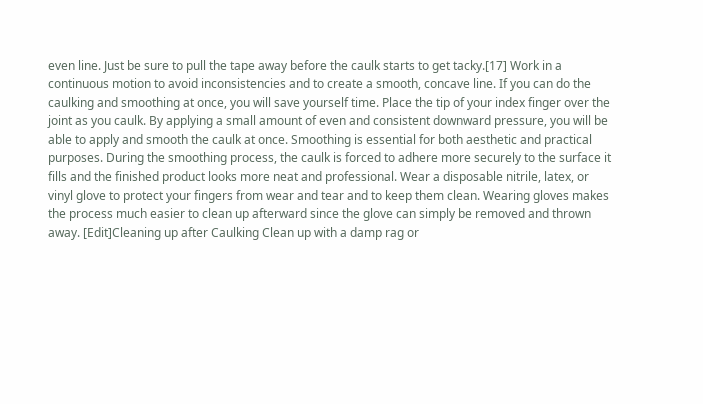even line. Just be sure to pull the tape away before the caulk starts to get tacky.[17] Work in a continuous motion to avoid inconsistencies and to create a smooth, concave line. If you can do the caulking and smoothing at once, you will save yourself time. Place the tip of your index finger over the joint as you caulk. By applying a small amount of even and consistent downward pressure, you will be able to apply and smooth the caulk at once. Smoothing is essential for both aesthetic and practical purposes. During the smoothing process, the caulk is forced to adhere more securely to the surface it fills and the finished product looks more neat and professional. Wear a disposable nitrile, latex, or vinyl glove to protect your fingers from wear and tear and to keep them clean. Wearing gloves makes the process much easier to clean up afterward since the glove can simply be removed and thrown away. [Edit]Cleaning up after Caulking Clean up with a damp rag or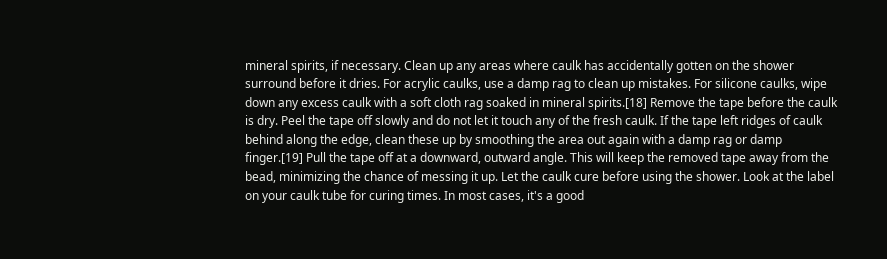mineral spirits, if necessary. Clean up any areas where caulk has accidentally gotten on the shower surround before it dries. For acrylic caulks, use a damp rag to clean up mistakes. For silicone caulks, wipe down any excess caulk with a soft cloth rag soaked in mineral spirits.[18] Remove the tape before the caulk is dry. Peel the tape off slowly and do not let it touch any of the fresh caulk. If the tape left ridges of caulk behind along the edge, clean these up by smoothing the area out again with a damp rag or damp finger.[19] Pull the tape off at a downward, outward angle. This will keep the removed tape away from the bead, minimizing the chance of messing it up. Let the caulk cure before using the shower. Look at the label on your caulk tube for curing times. In most cases, it's a good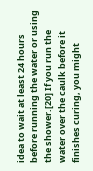idea to wait at least 24 hours before running the water or using the shower.[20] If you run the water over the caulk before it finishes curing, you might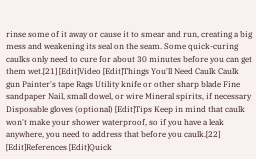rinse some of it away or cause it to smear and run, creating a big mess and weakening its seal on the seam. Some quick-curing caulks only need to cure for about 30 minutes before you can get them wet.[21] [Edit]Video [Edit]Things You'll Need Caulk Caulk gun Painter's tape Rags Utility knife or other sharp blade Fine sandpaper Nail, small dowel, or wire Mineral spirits, if necessary Disposable gloves (optional) [Edit]Tips Keep in mind that caulk won't make your shower waterproof, so if you have a leak anywhere, you need to address that before you caulk.[22] [Edit]References [Edit]Quick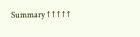Summary ↑ ↑ ↑ ↑ ↑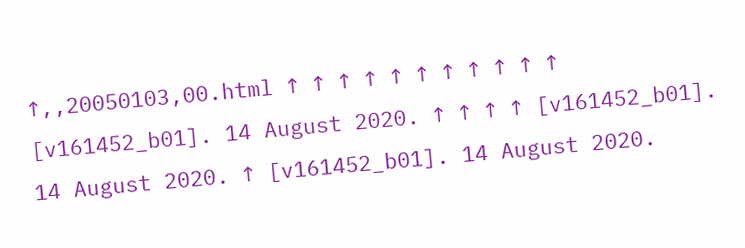↑,,20050103,00.html ↑ ↑ ↑ ↑ ↑ ↑ ↑ ↑ ↑ ↑ ↑ [v161452_b01]. 14 August 2020. ↑ ↑ ↑ ↑ [v161452_b01]. 14 August 2020. ↑ [v161452_b01]. 14 August 2020.